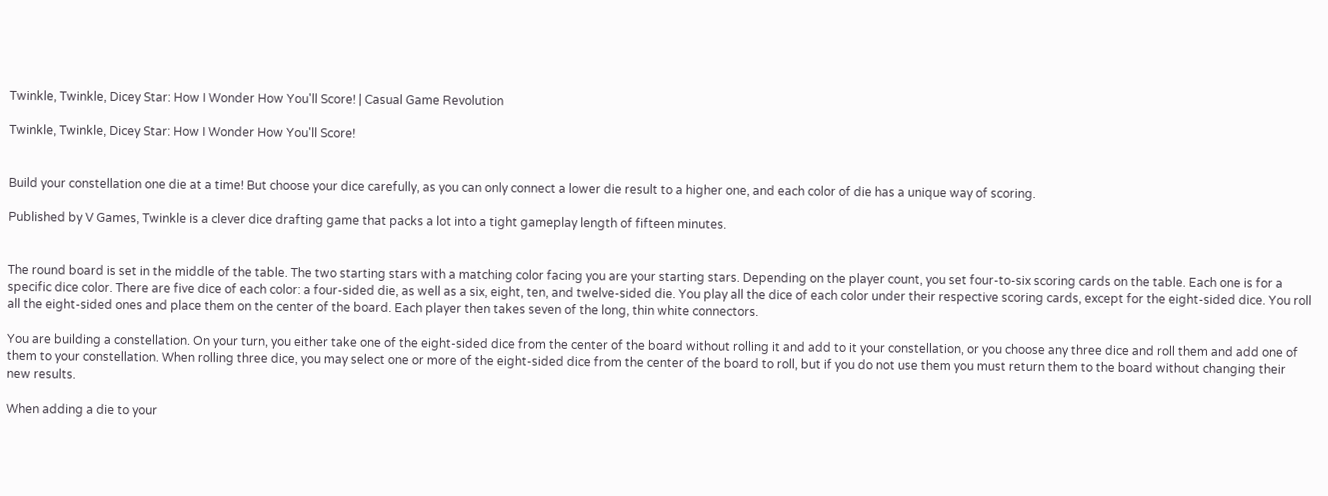Twinkle, Twinkle, Dicey Star: How I Wonder How You'll Score! | Casual Game Revolution

Twinkle, Twinkle, Dicey Star: How I Wonder How You'll Score!


Build your constellation one die at a time! But choose your dice carefully, as you can only connect a lower die result to a higher one, and each color of die has a unique way of scoring.

Published by V Games, Twinkle is a clever dice drafting game that packs a lot into a tight gameplay length of fifteen minutes.


The round board is set in the middle of the table. The two starting stars with a matching color facing you are your starting stars. Depending on the player count, you set four-to-six scoring cards on the table. Each one is for a specific dice color. There are five dice of each color: a four-sided die, as well as a six, eight, ten, and twelve-sided die. You play all the dice of each color under their respective scoring cards, except for the eight-sided dice. You roll all the eight-sided ones and place them on the center of the board. Each player then takes seven of the long, thin white connectors.

You are building a constellation. On your turn, you either take one of the eight-sided dice from the center of the board without rolling it and add to it your constellation, or you choose any three dice and roll them and add one of them to your constellation. When rolling three dice, you may select one or more of the eight-sided dice from the center of the board to roll, but if you do not use them you must return them to the board without changing their new results.

When adding a die to your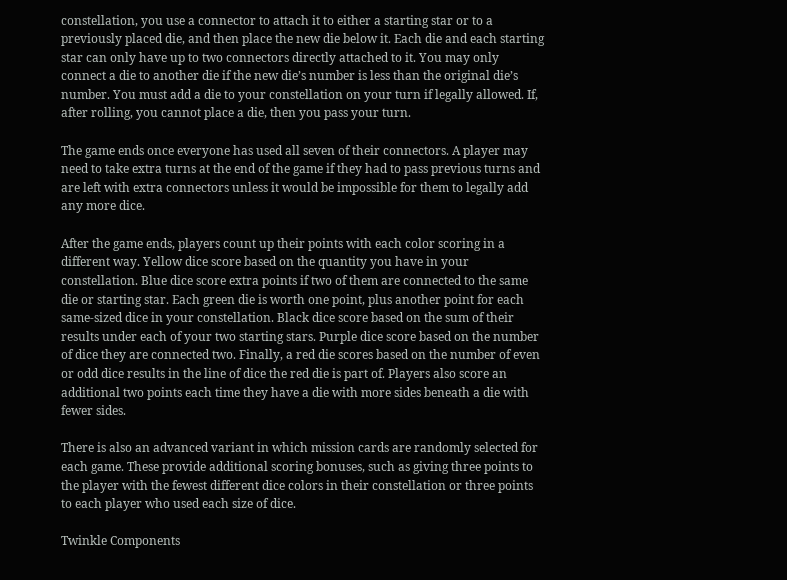constellation, you use a connector to attach it to either a starting star or to a previously placed die, and then place the new die below it. Each die and each starting star can only have up to two connectors directly attached to it. You may only connect a die to another die if the new die’s number is less than the original die’s number. You must add a die to your constellation on your turn if legally allowed. If, after rolling, you cannot place a die, then you pass your turn.

The game ends once everyone has used all seven of their connectors. A player may need to take extra turns at the end of the game if they had to pass previous turns and are left with extra connectors unless it would be impossible for them to legally add any more dice.

After the game ends, players count up their points with each color scoring in a different way. Yellow dice score based on the quantity you have in your constellation. Blue dice score extra points if two of them are connected to the same die or starting star. Each green die is worth one point, plus another point for each same-sized dice in your constellation. Black dice score based on the sum of their results under each of your two starting stars. Purple dice score based on the number of dice they are connected two. Finally, a red die scores based on the number of even or odd dice results in the line of dice the red die is part of. Players also score an additional two points each time they have a die with more sides beneath a die with fewer sides.

There is also an advanced variant in which mission cards are randomly selected for each game. These provide additional scoring bonuses, such as giving three points to the player with the fewest different dice colors in their constellation or three points to each player who used each size of dice.

Twinkle Components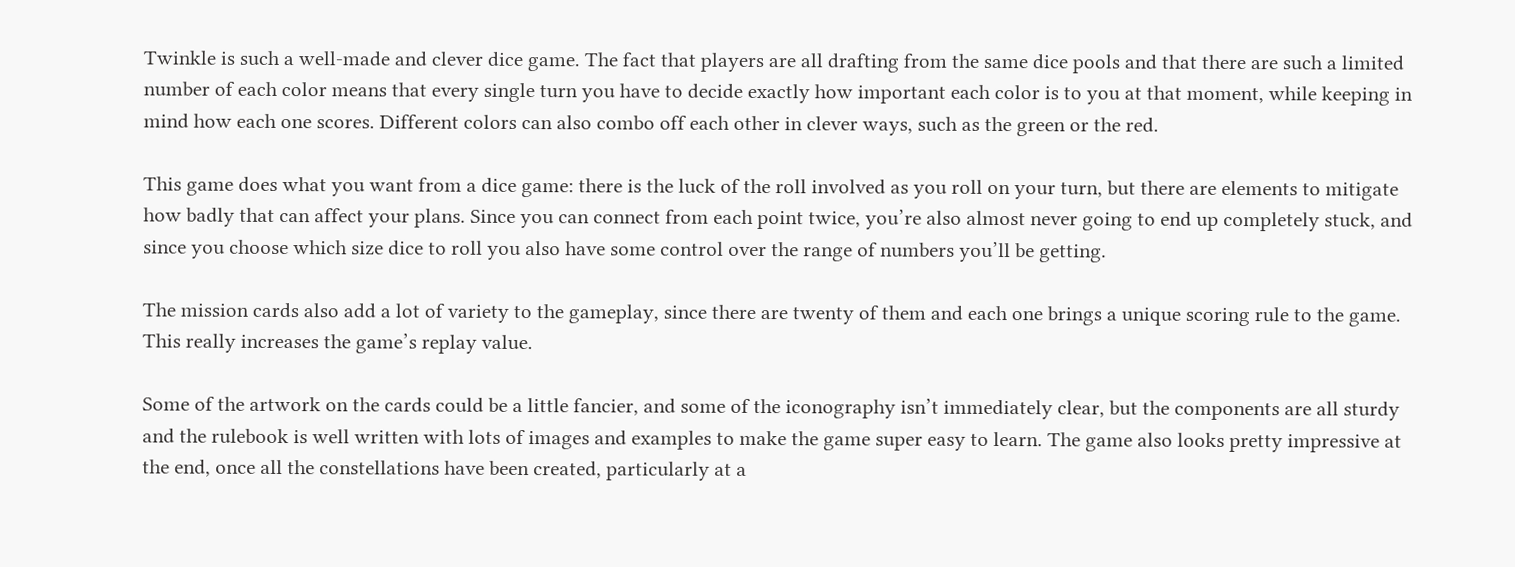Twinkle is such a well-made and clever dice game. The fact that players are all drafting from the same dice pools and that there are such a limited number of each color means that every single turn you have to decide exactly how important each color is to you at that moment, while keeping in mind how each one scores. Different colors can also combo off each other in clever ways, such as the green or the red.

This game does what you want from a dice game: there is the luck of the roll involved as you roll on your turn, but there are elements to mitigate how badly that can affect your plans. Since you can connect from each point twice, you’re also almost never going to end up completely stuck, and since you choose which size dice to roll you also have some control over the range of numbers you’ll be getting.

The mission cards also add a lot of variety to the gameplay, since there are twenty of them and each one brings a unique scoring rule to the game. This really increases the game’s replay value.

Some of the artwork on the cards could be a little fancier, and some of the iconography isn’t immediately clear, but the components are all sturdy and the rulebook is well written with lots of images and examples to make the game super easy to learn. The game also looks pretty impressive at the end, once all the constellations have been created, particularly at a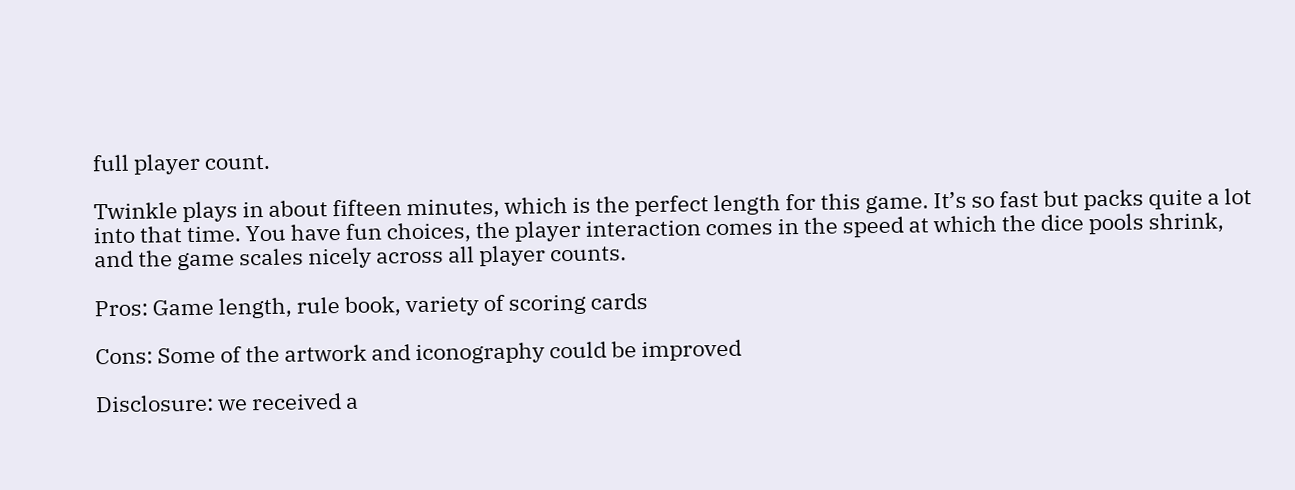full player count.

Twinkle plays in about fifteen minutes, which is the perfect length for this game. It’s so fast but packs quite a lot into that time. You have fun choices, the player interaction comes in the speed at which the dice pools shrink, and the game scales nicely across all player counts.

Pros: Game length, rule book, variety of scoring cards

Cons: Some of the artwork and iconography could be improved

Disclosure: we received a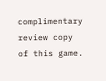complimentary review copy of this game.